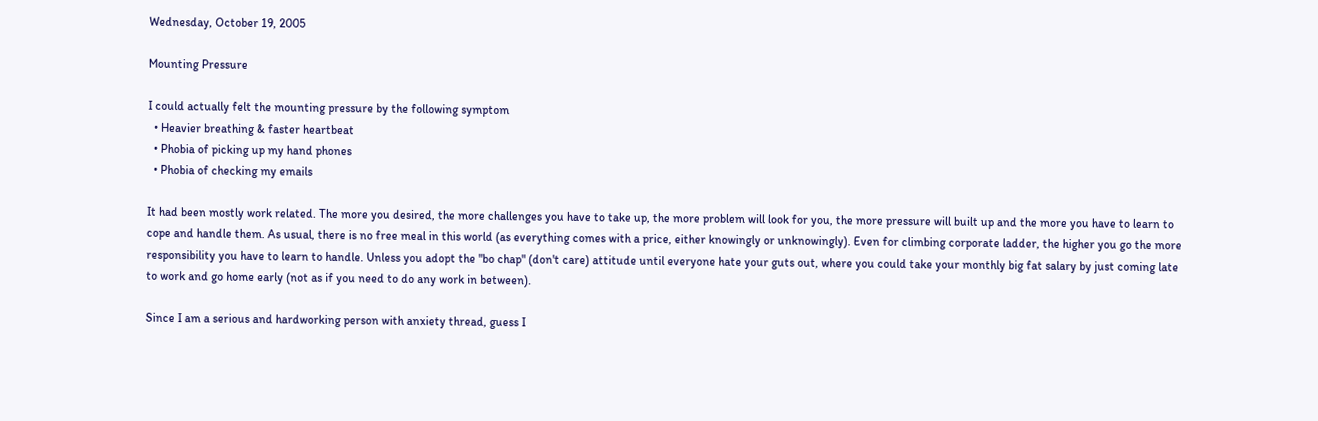Wednesday, October 19, 2005

Mounting Pressure

I could actually felt the mounting pressure by the following symptom
  • Heavier breathing & faster heartbeat
  • Phobia of picking up my hand phones
  • Phobia of checking my emails

It had been mostly work related. The more you desired, the more challenges you have to take up, the more problem will look for you, the more pressure will built up and the more you have to learn to cope and handle them. As usual, there is no free meal in this world (as everything comes with a price, either knowingly or unknowingly). Even for climbing corporate ladder, the higher you go the more responsibility you have to learn to handle. Unless you adopt the "bo chap" (don't care) attitude until everyone hate your guts out, where you could take your monthly big fat salary by just coming late to work and go home early (not as if you need to do any work in between).

Since I am a serious and hardworking person with anxiety thread, guess I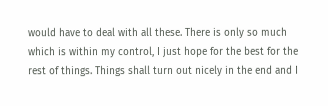would have to deal with all these. There is only so much which is within my control, I just hope for the best for the rest of things. Things shall turn out nicely in the end and I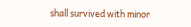shall survived with minor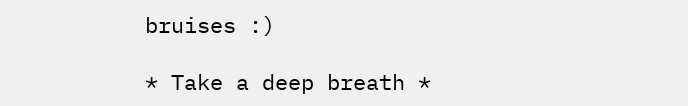bruises :)

* Take a deep breath *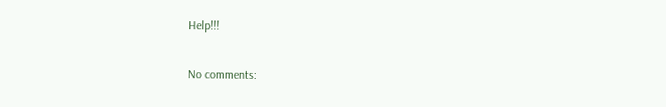Help!!!

No comments: